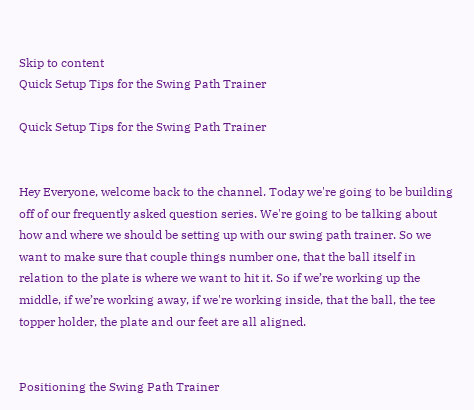Skip to content
Quick Setup Tips for the Swing Path Trainer

Quick Setup Tips for the Swing Path Trainer


Hey Everyone, welcome back to the channel. Today we're going to be building off of our frequently asked question series. We're going to be talking about how and where we should be setting up with our swing path trainer. So we want to make sure that couple things number one, that the ball itself in relation to the plate is where we want to hit it. So if we’re working up the middle, if we’re working away, if we're working inside, that the ball, the tee topper holder, the plate and our feet are all aligned.


Positioning the Swing Path Trainer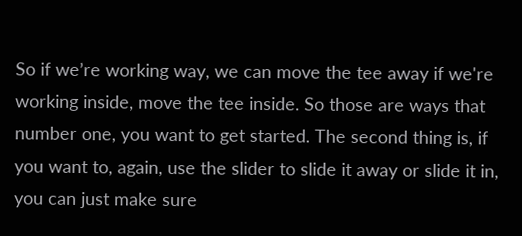So if we’re working way, we can move the tee away if we're working inside, move the tee inside. So those are ways that number one, you want to get started. The second thing is, if you want to, again, use the slider to slide it away or slide it in, you can just make sure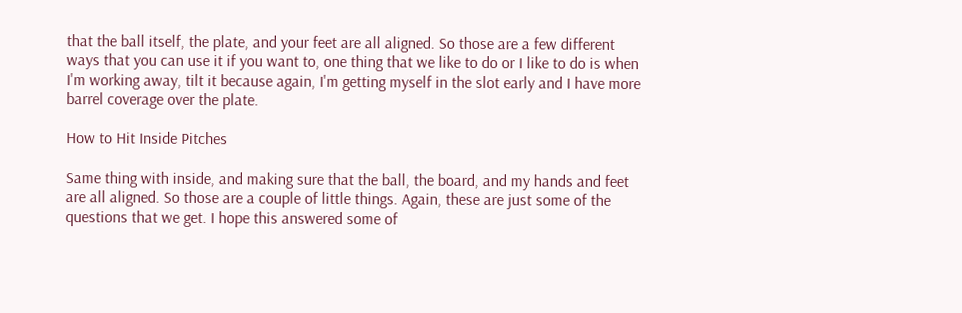that the ball itself, the plate, and your feet are all aligned. So those are a few different ways that you can use it if you want to, one thing that we like to do or I like to do is when I'm working away, tilt it because again, I'm getting myself in the slot early and I have more barrel coverage over the plate.

How to Hit Inside Pitches

Same thing with inside, and making sure that the ball, the board, and my hands and feet are all aligned. So those are a couple of little things. Again, these are just some of the questions that we get. I hope this answered some of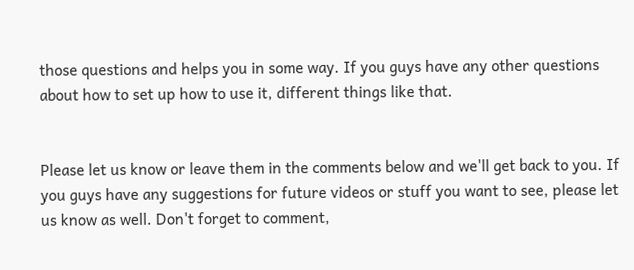those questions and helps you in some way. If you guys have any other questions about how to set up how to use it, different things like that.


Please let us know or leave them in the comments below and we'll get back to you. If you guys have any suggestions for future videos or stuff you want to see, please let us know as well. Don't forget to comment,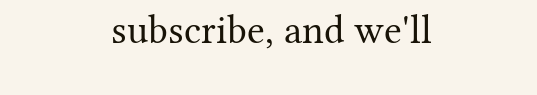subscribe, and we'll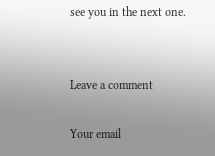see you in the next one.


Leave a comment

Your email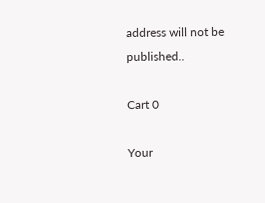address will not be published..

Cart 0

Your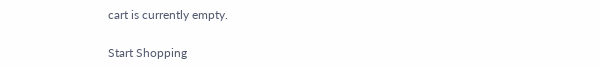cart is currently empty.

Start Shopping